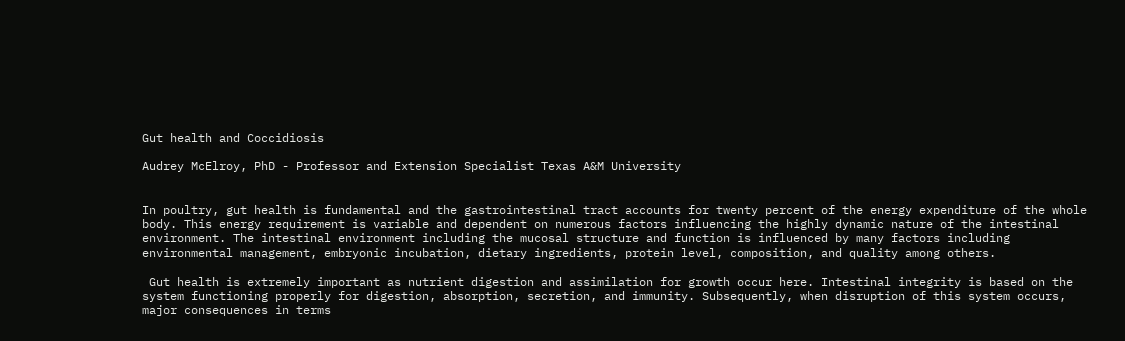Gut health and Coccidiosis

Audrey McElroy, PhD - Professor and Extension Specialist Texas A&M University


In poultry, gut health is fundamental and the gastrointestinal tract accounts for twenty percent of the energy expenditure of the whole body. This energy requirement is variable and dependent on numerous factors influencing the highly dynamic nature of the intestinal environment. The intestinal environment including the mucosal structure and function is influenced by many factors including environmental management, embryonic incubation, dietary ingredients, protein level, composition, and quality among others.

 Gut health is extremely important as nutrient digestion and assimilation for growth occur here. Intestinal integrity is based on the system functioning properly for digestion, absorption, secretion, and immunity. Subsequently, when disruption of this system occurs, major consequences in terms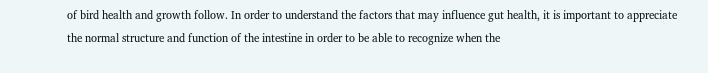of bird health and growth follow. In order to understand the factors that may influence gut health, it is important to appreciate the normal structure and function of the intestine in order to be able to recognize when the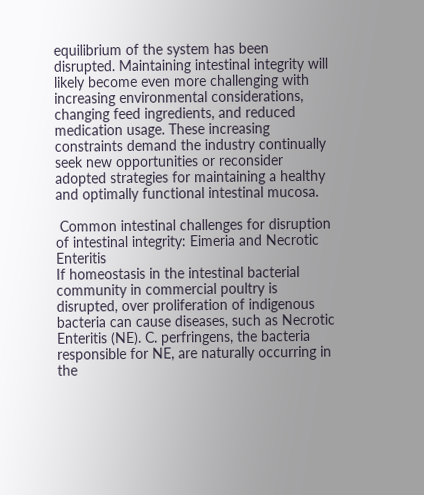equilibrium of the system has been disrupted. Maintaining intestinal integrity will likely become even more challenging with increasing environmental considerations, changing feed ingredients, and reduced medication usage. These increasing constraints demand the industry continually seek new opportunities or reconsider adopted strategies for maintaining a healthy and optimally functional intestinal mucosa.

 Common intestinal challenges for disruption of intestinal integrity: Eimeria and Necrotic Enteritis
If homeostasis in the intestinal bacterial community in commercial poultry is disrupted, over proliferation of indigenous bacteria can cause diseases, such as Necrotic Enteritis (NE). C. perfringens, the bacteria responsible for NE, are naturally occurring in the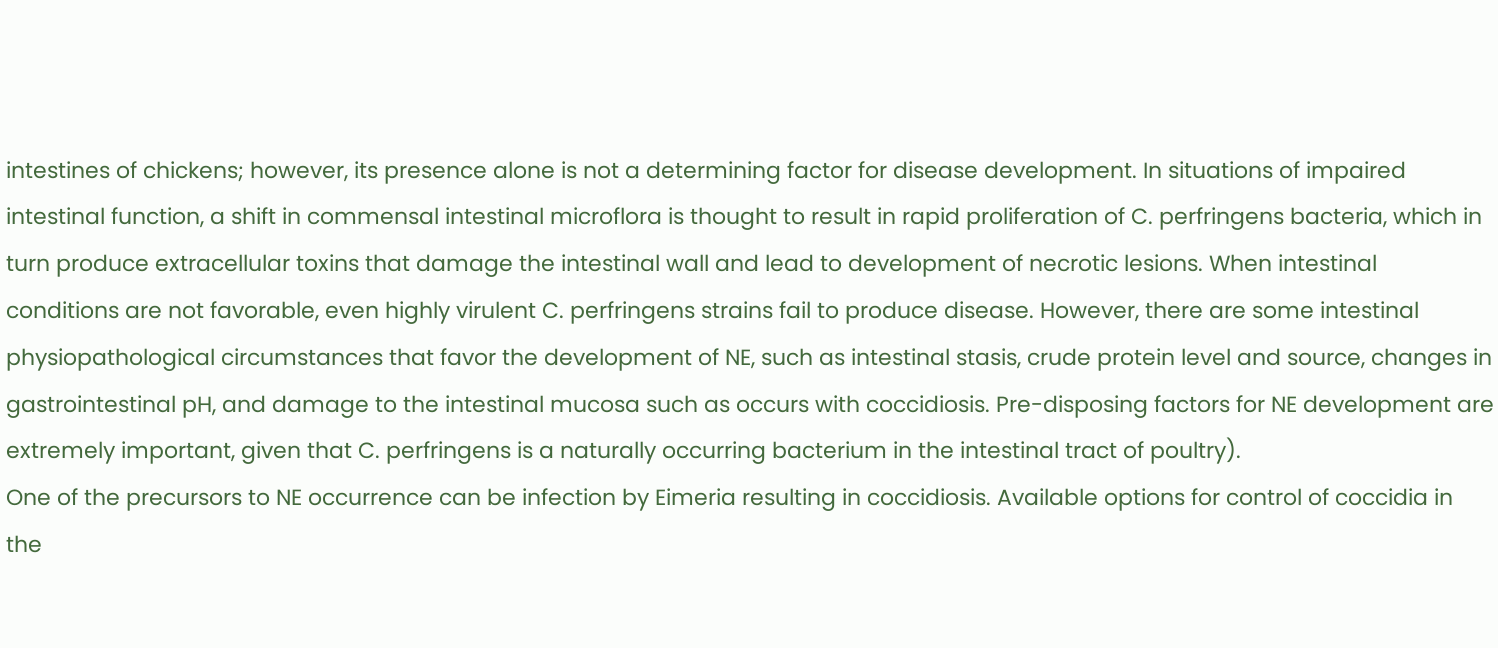intestines of chickens; however, its presence alone is not a determining factor for disease development. In situations of impaired intestinal function, a shift in commensal intestinal microflora is thought to result in rapid proliferation of C. perfringens bacteria, which in turn produce extracellular toxins that damage the intestinal wall and lead to development of necrotic lesions. When intestinal conditions are not favorable, even highly virulent C. perfringens strains fail to produce disease. However, there are some intestinal physiopathological circumstances that favor the development of NE, such as intestinal stasis, crude protein level and source, changes in gastrointestinal pH, and damage to the intestinal mucosa such as occurs with coccidiosis. Pre-disposing factors for NE development are extremely important, given that C. perfringens is a naturally occurring bacterium in the intestinal tract of poultry).
One of the precursors to NE occurrence can be infection by Eimeria resulting in coccidiosis. Available options for control of coccidia in the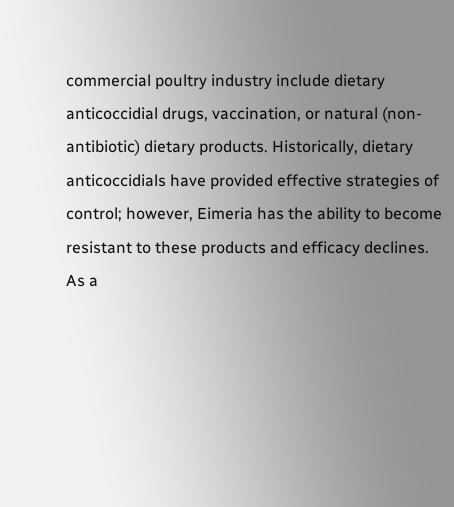commercial poultry industry include dietary anticoccidial drugs, vaccination, or natural (non-antibiotic) dietary products. Historically, dietary anticoccidials have provided effective strategies of control; however, Eimeria has the ability to become resistant to these products and efficacy declines.
As a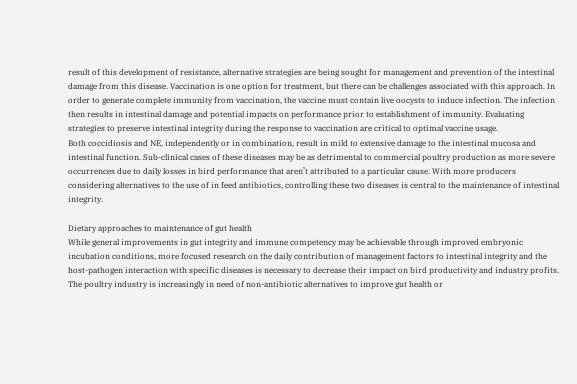result of this development of resistance, alternative strategies are being sought for management and prevention of the intestinal damage from this disease. Vaccination is one option for treatment, but there can be challenges associated with this approach. In order to generate complete immunity from vaccination, the vaccine must contain live oocysts to induce infection. The infection then results in intestinal damage and potential impacts on performance prior to establishment of immunity. Evaluating strategies to preserve intestinal integrity during the response to vaccination are critical to optimal vaccine usage.
Both coccidiosis and NE, independently or in combination, result in mild to extensive damage to the intestinal mucosa and intestinal function. Sub-clinical cases of these diseases may be as detrimental to commercial poultry production as more severe occurrences due to daily losses in bird performance that aren’t attributed to a particular cause. With more producers considering alternatives to the use of in feed antibiotics, controlling these two diseases is central to the maintenance of intestinal integrity.

Dietary approaches to maintenance of gut health
While general improvements in gut integrity and immune competency may be achievable through improved embryonic incubation conditions, more focused research on the daily contribution of management factors to intestinal integrity and the host-pathogen interaction with specific diseases is necessary to decrease their impact on bird productivity and industry profits.
The poultry industry is increasingly in need of non-antibiotic alternatives to improve gut health or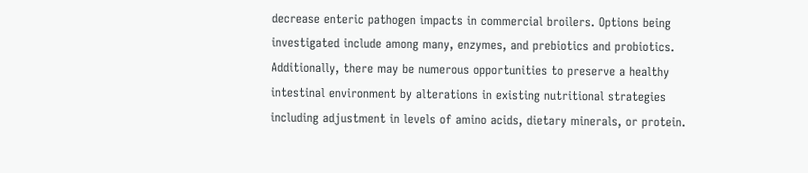decrease enteric pathogen impacts in commercial broilers. Options being investigated include among many, enzymes, and prebiotics and probiotics. Additionally, there may be numerous opportunities to preserve a healthy intestinal environment by alterations in existing nutritional strategies including adjustment in levels of amino acids, dietary minerals, or protein.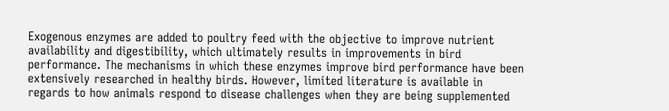Exogenous enzymes are added to poultry feed with the objective to improve nutrient availability and digestibility, which ultimately results in improvements in bird performance. The mechanisms in which these enzymes improve bird performance have been extensively researched in healthy birds. However, limited literature is available in regards to how animals respond to disease challenges when they are being supplemented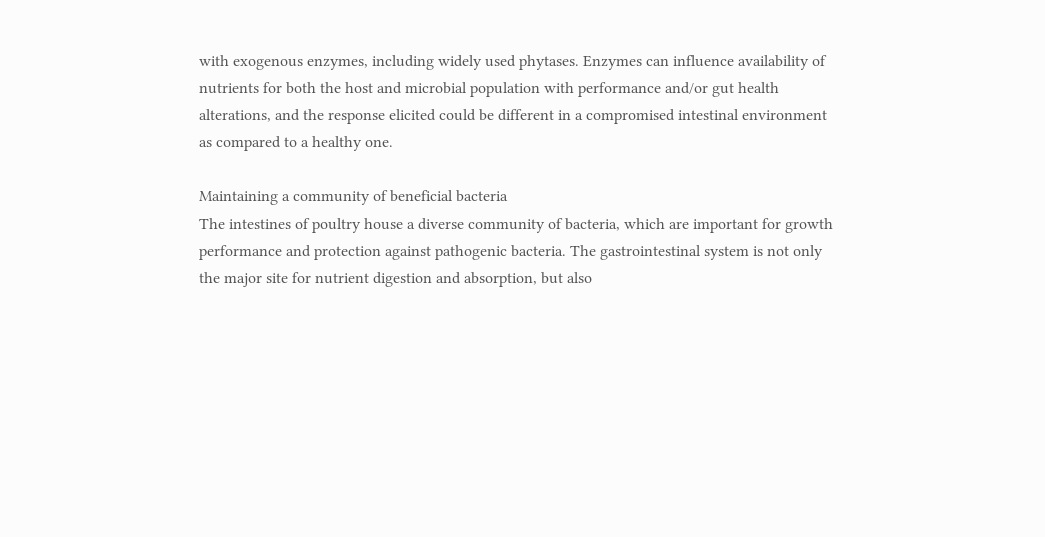with exogenous enzymes, including widely used phytases. Enzymes can influence availability of nutrients for both the host and microbial population with performance and/or gut health alterations, and the response elicited could be different in a compromised intestinal environment as compared to a healthy one.

Maintaining a community of beneficial bacteria
The intestines of poultry house a diverse community of bacteria, which are important for growth performance and protection against pathogenic bacteria. The gastrointestinal system is not only the major site for nutrient digestion and absorption, but also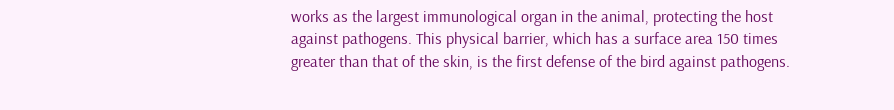works as the largest immunological organ in the animal, protecting the host against pathogens. This physical barrier, which has a surface area 150 times greater than that of the skin, is the first defense of the bird against pathogens.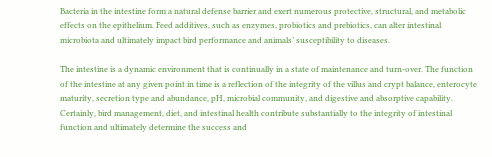Bacteria in the intestine form a natural defense barrier and exert numerous protective, structural, and metabolic effects on the epithelium. Feed additives, such as enzymes, probiotics and prebiotics, can alter intestinal microbiota and ultimately impact bird performance and animals’ susceptibility to diseases.

The intestine is a dynamic environment that is continually in a state of maintenance and turn-over. The function of the intestine at any given point in time is a reflection of the integrity of the villus and crypt balance, enterocyte maturity, secretion type and abundance, pH, microbial community, and digestive and absorptive capability. Certainly, bird management, diet, and intestinal health contribute substantially to the integrity of intestinal function and ultimately determine the success and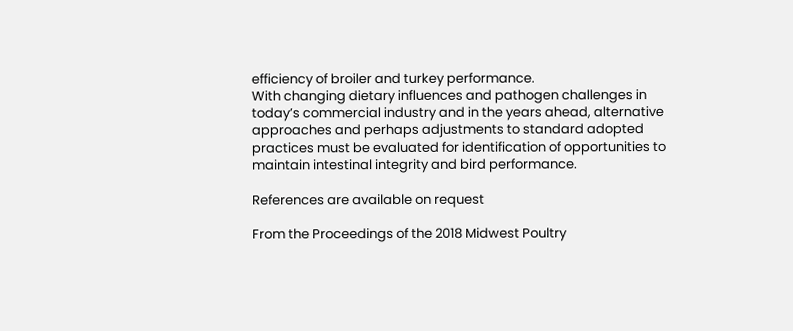efficiency of broiler and turkey performance.
With changing dietary influences and pathogen challenges in today’s commercial industry and in the years ahead, alternative approaches and perhaps adjustments to standard adopted practices must be evaluated for identification of opportunities to maintain intestinal integrity and bird performance.

References are available on request

From the Proceedings of the 2018 Midwest Poultry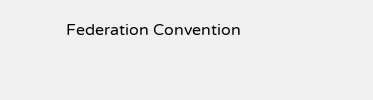Federation Convention